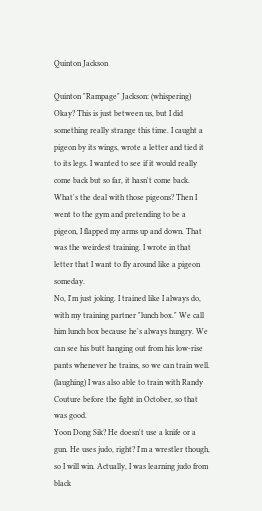Quinton Jackson

Quinton "Rampage" Jackson: (whispering) Okay? This is just between us, but I did something really strange this time. I caught a pigeon by its wings, wrote a letter and tied it to its legs. I wanted to see if it would really come back but so far, it hasn't come back. What's the deal with those pigeons? Then I went to the gym and pretending to be a pigeon, I flapped my arms up and down. That was the weirdest training. I wrote in that letter that I want to fly around like a pigeon someday.
No, I'm just joking. I trained like I always do, with my training partner "lunch box." We call him lunch box because he's always hungry. We can see his butt hanging out from his low-rise pants whenever he trains, so we can train well. (laughing) I was also able to train with Randy Couture before the fight in October, so that was good.
Yoon Dong Sik? He doesn't use a knife or a gun. He uses judo, right? I'm a wrestler though, so I will win. Actually, I was learning judo from black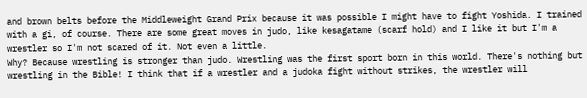and brown belts before the Middleweight Grand Prix because it was possible I might have to fight Yoshida. I trained with a gi, of course. There are some great moves in judo, like kesagatame (scarf hold) and I like it but I'm a wrestler so I'm not scared of it. Not even a little.
Why? Because wrestling is stronger than judo. Wrestling was the first sport born in this world. There's nothing but wrestling in the Bible! I think that if a wrestler and a judoka fight without strikes, the wrestler will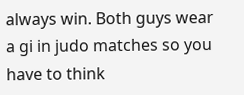always win. Both guys wear a gi in judo matches so you have to think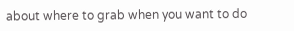about where to grab when you want to do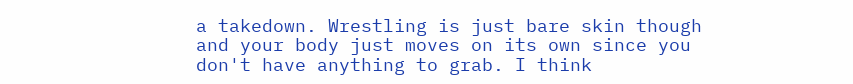a takedown. Wrestling is just bare skin though and your body just moves on its own since you don't have anything to grab. I think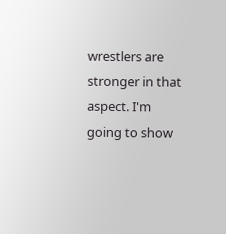wrestlers are stronger in that aspect. I'm going to show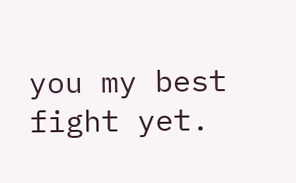you my best fight yet.